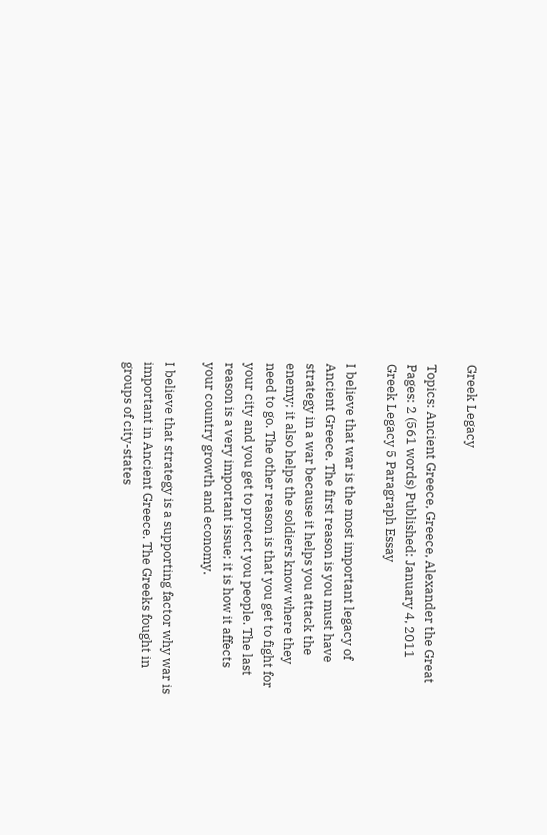Greek Legacy

Topics: Ancient Greece, Greece, Alexander the Great Pages: 2 (561 words) Published: January 4, 2011
Greek Legacy 5 Paragraph Essay

I believe that war is the most important legacy of Ancient Greece. The first reason is you must have strategy in a war because it helps you attack the enemy; it also helps the soldiers know where they need to go. The other reason is that you get to fight for your city and you get to protect you people. The last reason is a very important issue; it is how it affects your country growth and economy.

I believe that strategy is a supporting factor why war is important in Ancient Greece. The Greeks fought in groups of city-states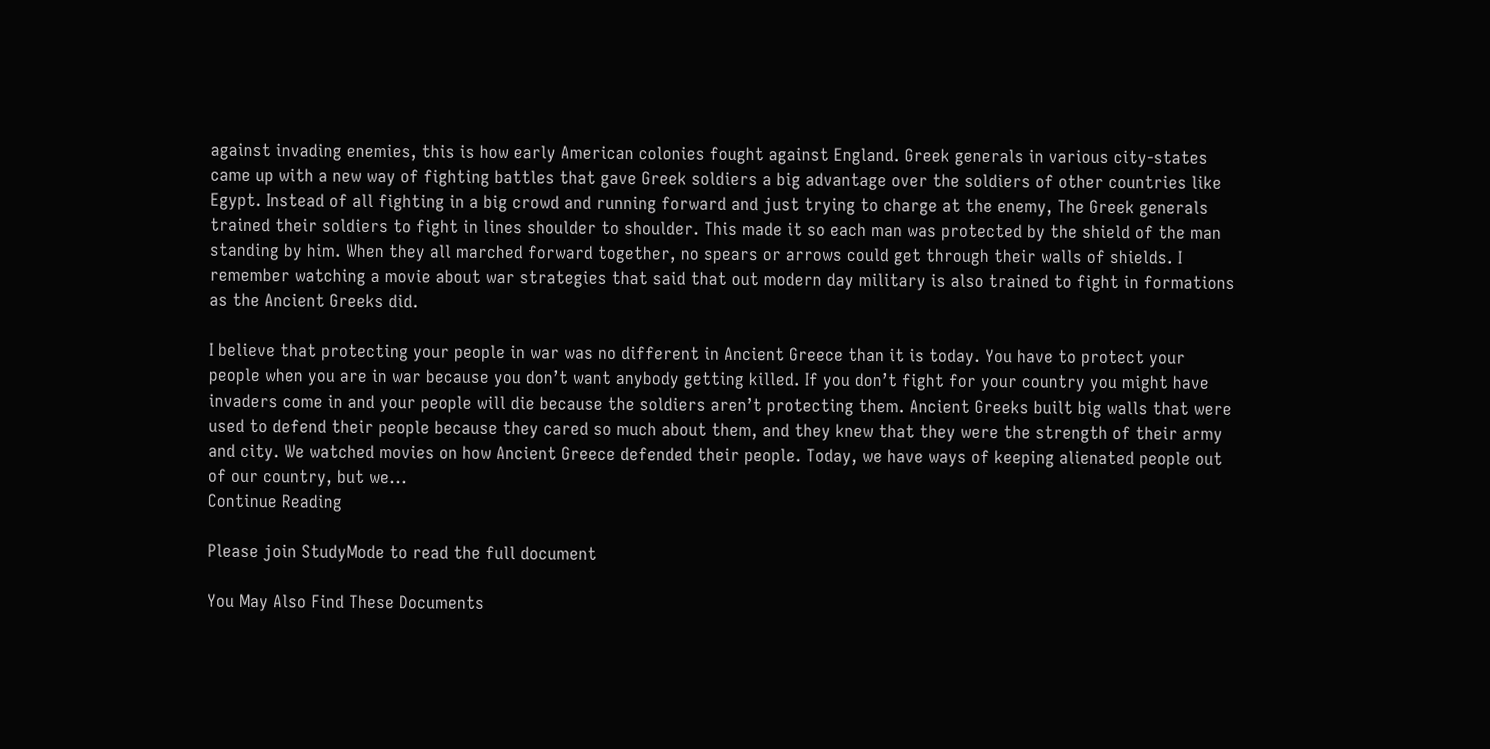against invading enemies, this is how early American colonies fought against England. Greek generals in various city-states came up with a new way of fighting battles that gave Greek soldiers a big advantage over the soldiers of other countries like Egypt. Instead of all fighting in a big crowd and running forward and just trying to charge at the enemy, The Greek generals trained their soldiers to fight in lines shoulder to shoulder. This made it so each man was protected by the shield of the man standing by him. When they all marched forward together, no spears or arrows could get through their walls of shields. I remember watching a movie about war strategies that said that out modern day military is also trained to fight in formations as the Ancient Greeks did.

I believe that protecting your people in war was no different in Ancient Greece than it is today. You have to protect your people when you are in war because you don’t want anybody getting killed. If you don’t fight for your country you might have invaders come in and your people will die because the soldiers aren’t protecting them. Ancient Greeks built big walls that were used to defend their people because they cared so much about them, and they knew that they were the strength of their army and city. We watched movies on how Ancient Greece defended their people. Today, we have ways of keeping alienated people out of our country, but we...
Continue Reading

Please join StudyMode to read the full document

You May Also Find These Documents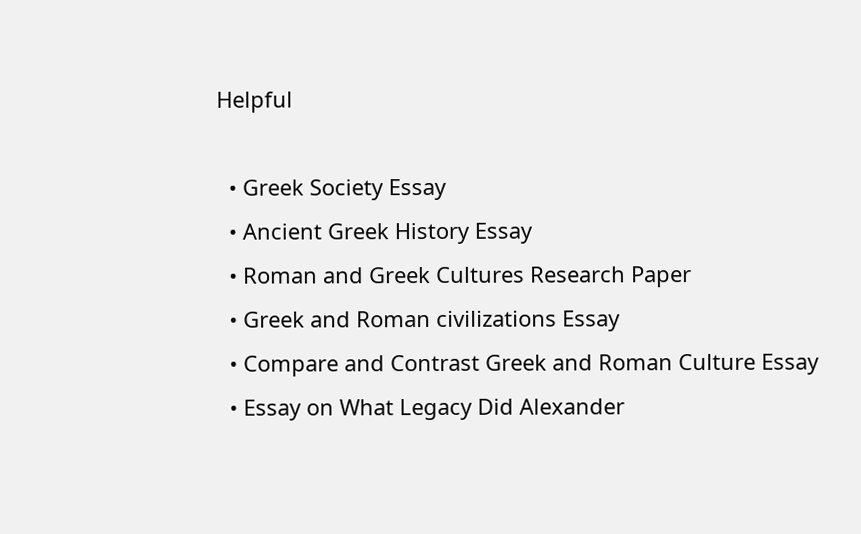Helpful

  • Greek Society Essay
  • Ancient Greek History Essay
  • Roman and Greek Cultures Research Paper
  • Greek and Roman civilizations Essay
  • Compare and Contrast Greek and Roman Culture Essay
  • Essay on What Legacy Did Alexander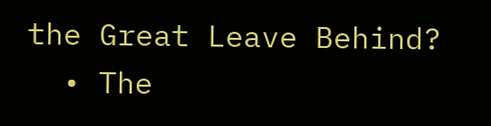the Great Leave Behind?
  • The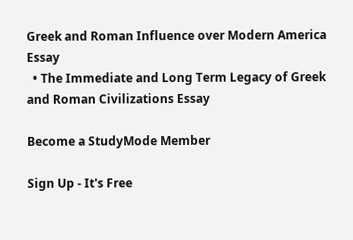Greek and Roman Influence over Modern America Essay
  • The Immediate and Long Term Legacy of Greek and Roman Civilizations Essay

Become a StudyMode Member

Sign Up - It's Free